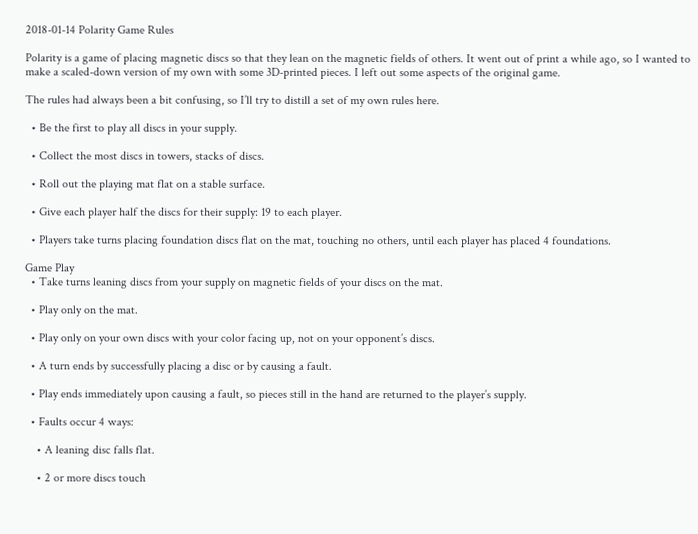2018-01-14 Polarity Game Rules

Polarity is a game of placing magnetic discs so that they lean on the magnetic fields of others. It went out of print a while ago, so I wanted to make a scaled-down version of my own with some 3D-printed pieces. I left out some aspects of the original game.

The rules had always been a bit confusing, so I’ll try to distill a set of my own rules here.

  • Be the first to play all discs in your supply.

  • Collect the most discs in towers, stacks of discs.

  • Roll out the playing mat flat on a stable surface.

  • Give each player half the discs for their supply: 19 to each player.

  • Players take turns placing foundation discs flat on the mat, touching no others, until each player has placed 4 foundations.

Game Play
  • Take turns leaning discs from your supply on magnetic fields of your discs on the mat.

  • Play only on the mat.

  • Play only on your own discs with your color facing up, not on your opponent’s discs.

  • A turn ends by successfully placing a disc or by causing a fault.

  • Play ends immediately upon causing a fault, so pieces still in the hand are returned to the player’s supply.

  • Faults occur 4 ways:

    • A leaning disc falls flat.

    • 2 or more discs touch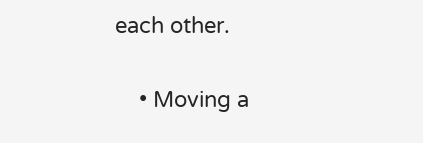each other.

    • Moving a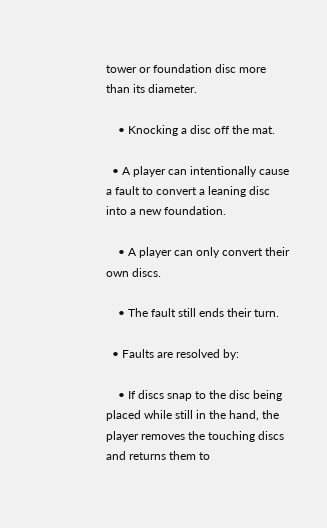tower or foundation disc more than its diameter.

    • Knocking a disc off the mat.

  • A player can intentionally cause a fault to convert a leaning disc into a new foundation.

    • A player can only convert their own discs.

    • The fault still ends their turn.

  • Faults are resolved by:

    • If discs snap to the disc being placed while still in the hand, the player removes the touching discs and returns them to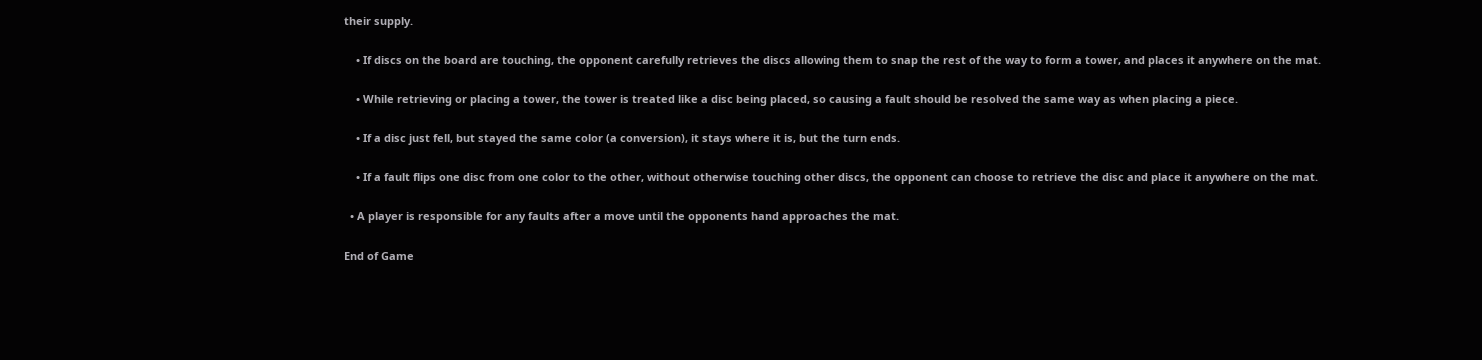their supply.

    • If discs on the board are touching, the opponent carefully retrieves the discs allowing them to snap the rest of the way to form a tower, and places it anywhere on the mat.

    • While retrieving or placing a tower, the tower is treated like a disc being placed, so causing a fault should be resolved the same way as when placing a piece.

    • If a disc just fell, but stayed the same color (a conversion), it stays where it is, but the turn ends.

    • If a fault flips one disc from one color to the other, without otherwise touching other discs, the opponent can choose to retrieve the disc and place it anywhere on the mat.

  • A player is responsible for any faults after a move until the opponents hand approaches the mat.

End of Game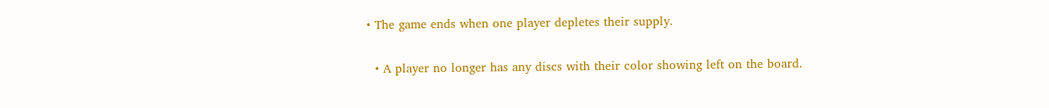• The game ends when one player depletes their supply.

  • A player no longer has any discs with their color showing left on the board.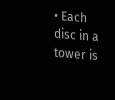• Each disc in a tower is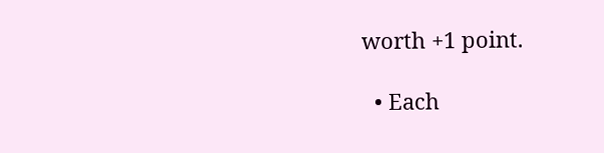worth +1 point.

  • Each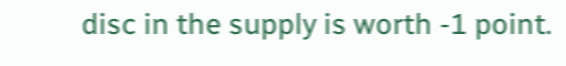disc in the supply is worth -1 point.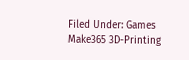Filed Under: Games Make365 3D-Printing